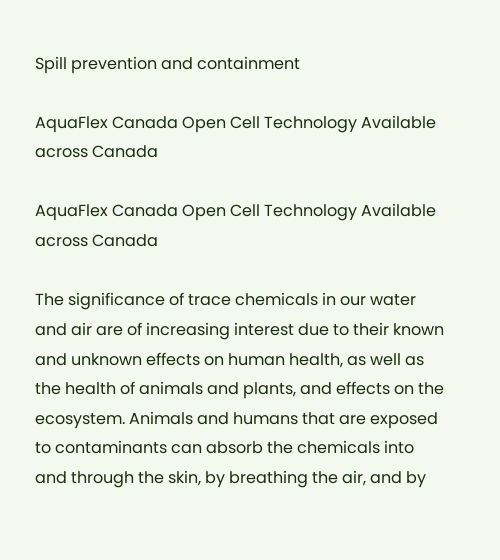Spill prevention and containment

AquaFlex Canada Open Cell Technology Available across Canada

AquaFlex Canada Open Cell Technology Available across Canada

The significance of trace chemicals in our water and air are of increasing interest due to their known and unknown effects on human health, as well as the health of animals and plants, and effects on the ecosystem. Animals and humans that are exposed to contaminants can absorb the chemicals into and through the skin, by breathing the air, and by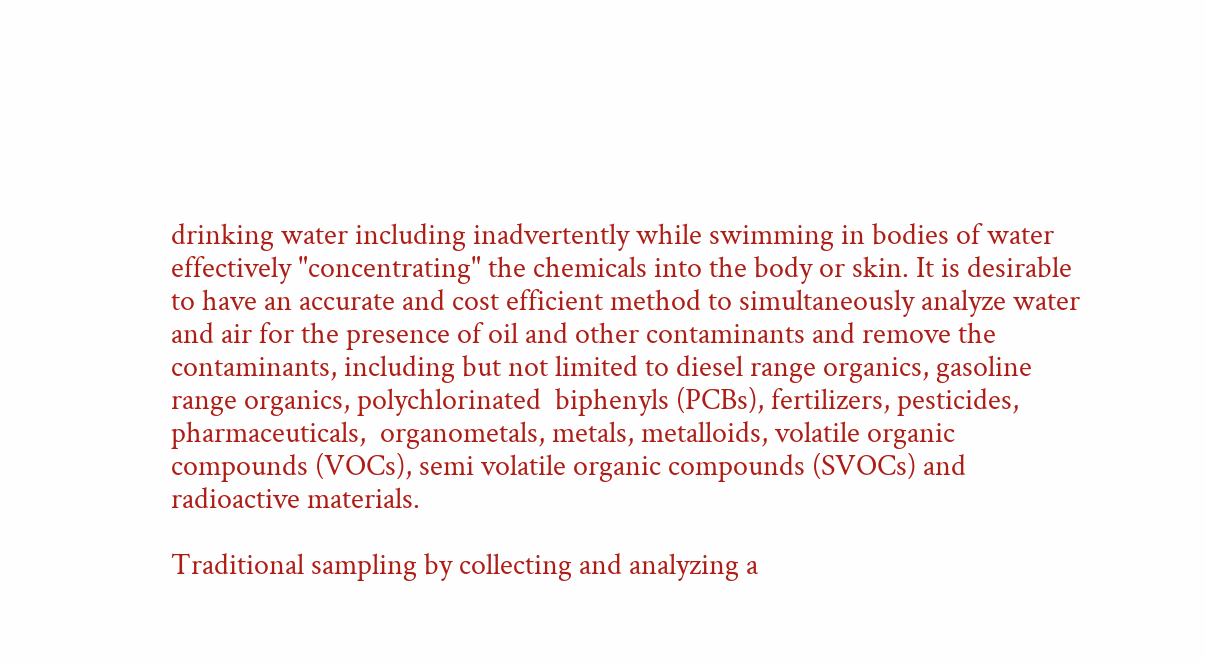drinking water including inadvertently while swimming in bodies of water effectively "concentrating" the chemicals into the body or skin. It is desirable to have an accurate and cost efficient method to simultaneously analyze water and air for the presence of oil and other contaminants and remove the contaminants, including but not limited to diesel range organics, gasoline range organics, polychlorinated  biphenyls (PCBs), fertilizers, pesticides, pharmaceuticals,  organometals, metals, metalloids, volatile organic compounds (VOCs), semi volatile organic compounds (SVOCs) and radioactive materials.

Traditional sampling by collecting and analyzing a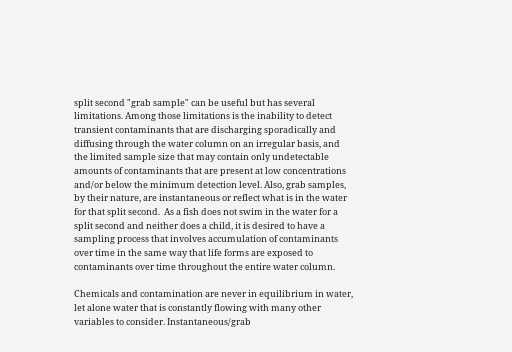split second "grab sample" can be useful but has several limitations. Among those limitations is the inability to detect transient contaminants that are discharging sporadically and diffusing through the water column on an irregular basis, and the limited sample size that may contain only undetectable amounts of contaminants that are present at low concentrations and/or below the minimum detection level. Also, grab samples, by their nature, are instantaneous or reflect what is in the water for that split second.  As a fish does not swim in the water for a split second and neither does a child, it is desired to have a sampling process that involves accumulation of contaminants over time in the same way that life forms are exposed to contaminants over time throughout the entire water column.

Chemicals and contamination are never in equilibrium in water, let alone water that is constantly flowing with many other variables to consider. Instantaneous/grab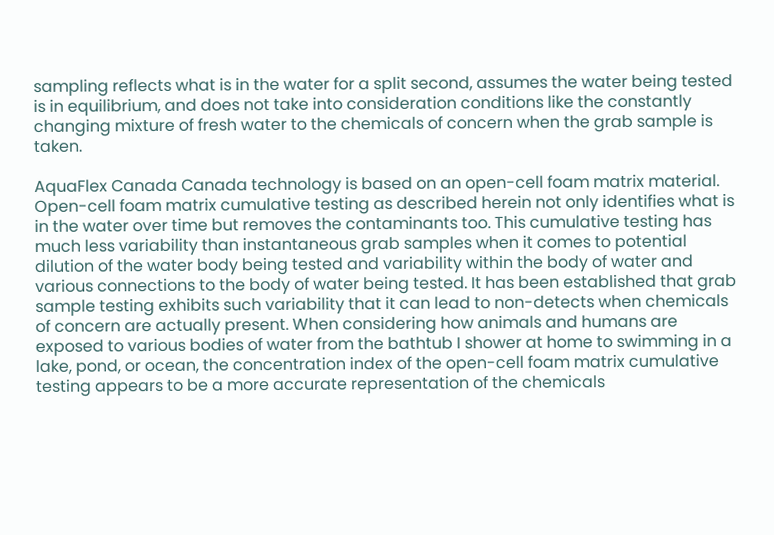sampling reflects what is in the water for a split second, assumes the water being tested is in equilibrium, and does not take into consideration conditions like the constantly changing mixture of fresh water to the chemicals of concern when the grab sample is taken.

AquaFlex Canada Canada technology is based on an open-cell foam matrix material. Open-cell foam matrix cumulative testing as described herein not only identifies what is in the water over time but removes the contaminants too. This cumulative testing has much less variability than instantaneous grab samples when it comes to potential dilution of the water body being tested and variability within the body of water and various connections to the body of water being tested. It has been established that grab sample testing exhibits such variability that it can lead to non-detects when chemicals of concern are actually present. When considering how animals and humans are exposed to various bodies of water from the bathtub I shower at home to swimming in a lake, pond, or ocean, the concentration index of the open-cell foam matrix cumulative testing appears to be a more accurate representation of the chemicals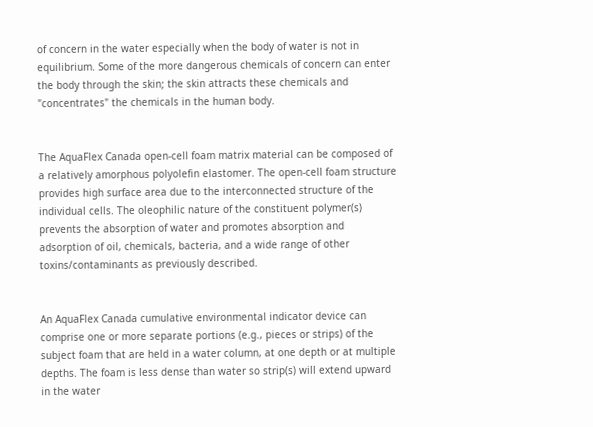of concern in the water especially when the body of water is not in equilibrium. Some of the more dangerous chemicals of concern can enter the body through the skin; the skin attracts these chemicals and "concentrates" the chemicals in the human body.


The AquaFlex Canada open-cell foam matrix material can be composed of a relatively amorphous polyolefin elastomer. The open-cell foam structure provides high surface area due to the interconnected structure of the individual cells. The oleophilic nature of the constituent polymer(s) prevents the absorption of water and promotes absorption and adsorption of oil, chemicals, bacteria, and a wide range of other toxins/contaminants as previously described.


An AquaFlex Canada cumulative environmental indicator device can comprise one or more separate portions (e.g., pieces or strips) of the subject foam that are held in a water column, at one depth or at multiple depths. The foam is less dense than water so strip(s) will extend upward in the water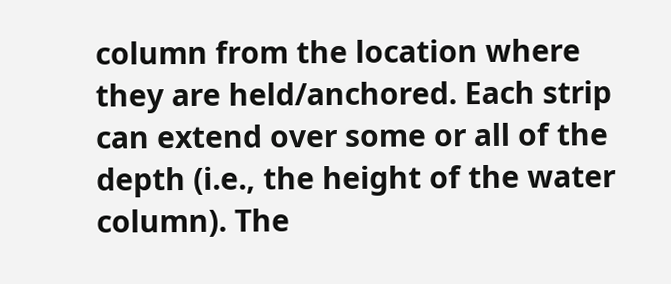column from the location where they are held/anchored. Each strip can extend over some or all of the depth (i.e., the height of the water column). The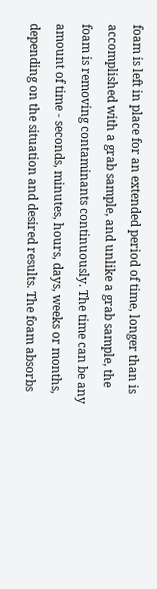foam is left in place for an extended period of time, longer than is accomplished with a grab sample, and unlike a grab sample, the foam is removing contaminants continuously. The time can be any amount of time - seconds, minutes, hours, days, weeks or months, depending on the situation and desired results. The foam absorbs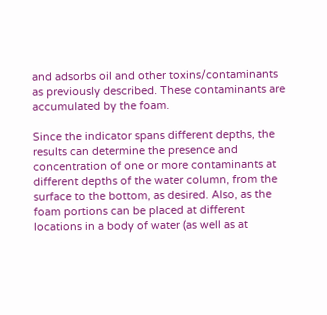and adsorbs oil and other toxins/contaminants as previously described. These contaminants are accumulated by the foam.

Since the indicator spans different depths, the results can determine the presence and concentration of one or more contaminants at different depths of the water column, from the surface to the bottom, as desired. Also, as the foam portions can be placed at different locations in a body of water (as well as at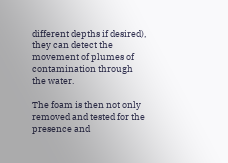different depths if desired), they can detect the movement of plumes of contamination through the water.

The foam is then not only removed and tested for the presence and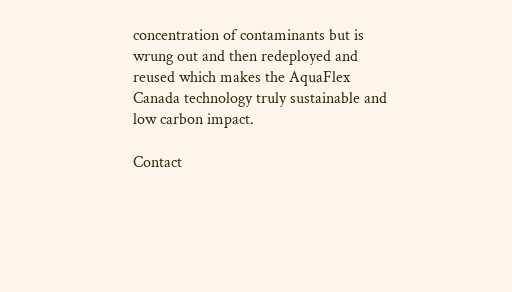concentration of contaminants but is wrung out and then redeployed and reused which makes the AquaFlex Canada technology truly sustainable and low carbon impact.

Contact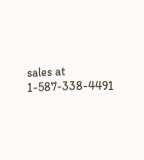sales at 1-587-338-4491